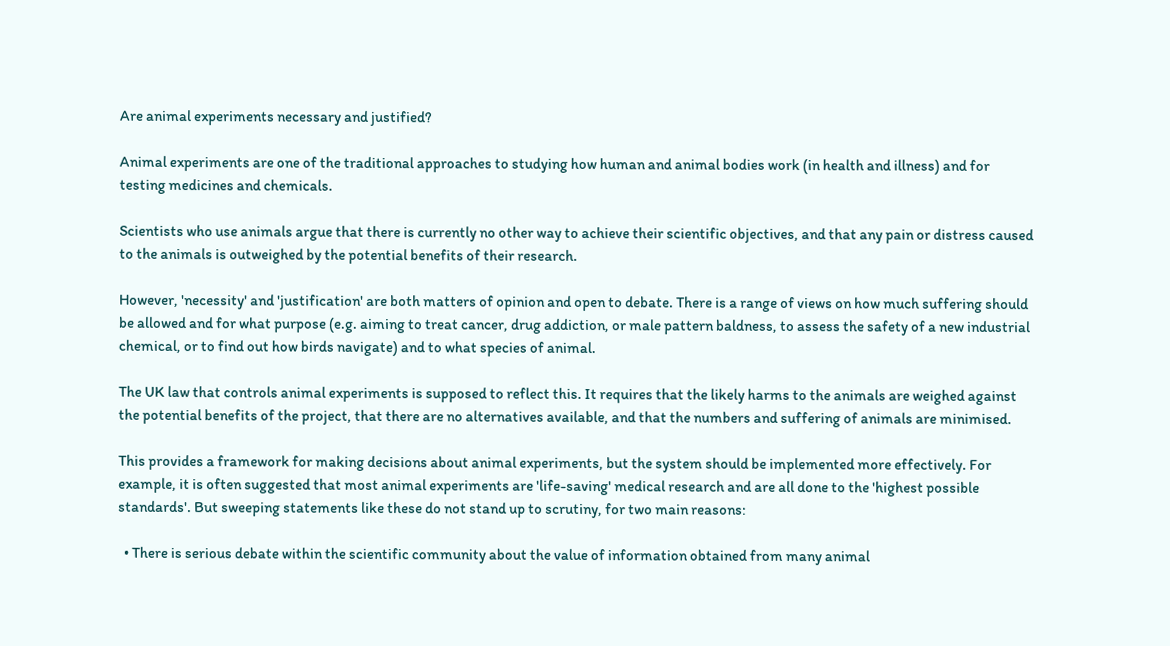Are animal experiments necessary and justified?

Animal experiments are one of the traditional approaches to studying how human and animal bodies work (in health and illness) and for testing medicines and chemicals.

Scientists who use animals argue that there is currently no other way to achieve their scientific objectives, and that any pain or distress caused to the animals is outweighed by the potential benefits of their research.

However, 'necessity' and 'justification' are both matters of opinion and open to debate. There is a range of views on how much suffering should be allowed and for what purpose (e.g. aiming to treat cancer, drug addiction, or male pattern baldness, to assess the safety of a new industrial chemical, or to find out how birds navigate) and to what species of animal.

The UK law that controls animal experiments is supposed to reflect this. It requires that the likely harms to the animals are weighed against the potential benefits of the project, that there are no alternatives available, and that the numbers and suffering of animals are minimised.

This provides a framework for making decisions about animal experiments, but the system should be implemented more effectively. For example, it is often suggested that most animal experiments are 'life-saving' medical research and are all done to the 'highest possible standards'. But sweeping statements like these do not stand up to scrutiny, for two main reasons:

  • There is serious debate within the scientific community about the value of information obtained from many animal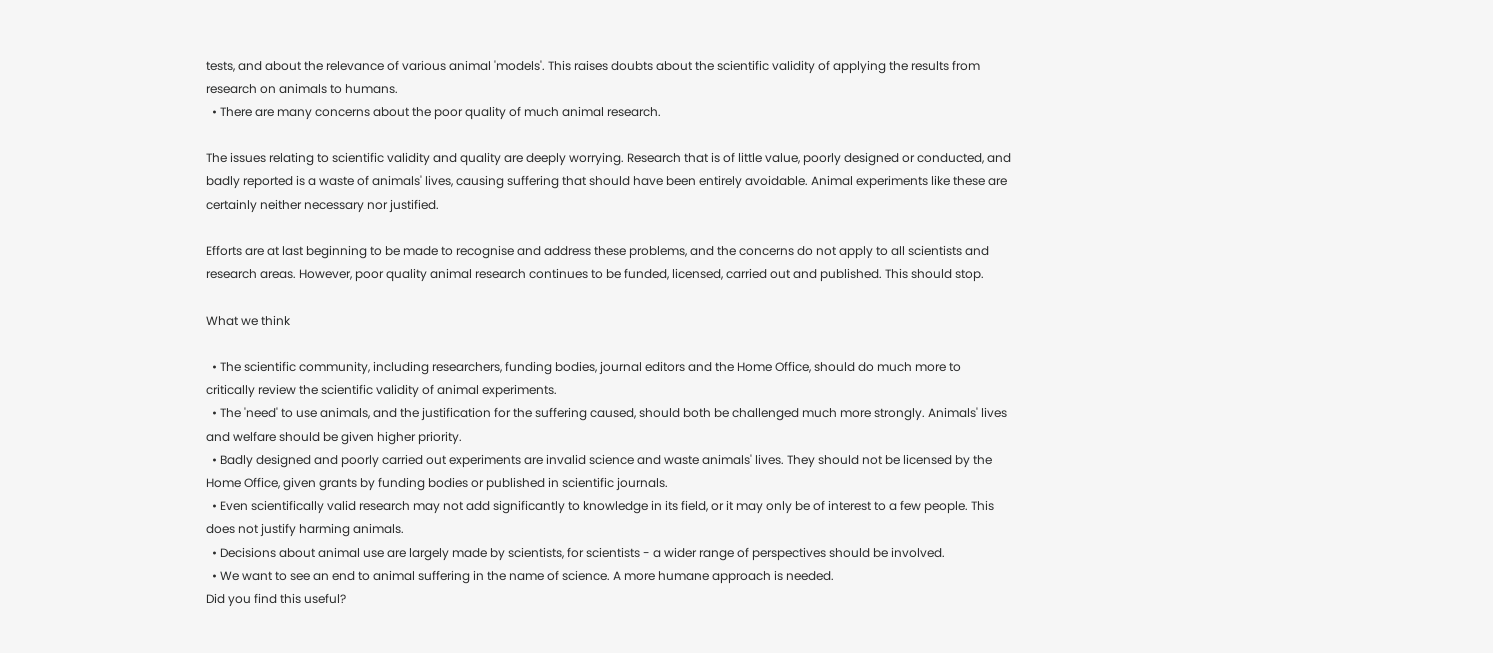tests, and about the relevance of various animal 'models'. This raises doubts about the scientific validity of applying the results from research on animals to humans.
  • There are many concerns about the poor quality of much animal research.

The issues relating to scientific validity and quality are deeply worrying. Research that is of little value, poorly designed or conducted, and badly reported is a waste of animals' lives, causing suffering that should have been entirely avoidable. Animal experiments like these are certainly neither necessary nor justified.

Efforts are at last beginning to be made to recognise and address these problems, and the concerns do not apply to all scientists and research areas. However, poor quality animal research continues to be funded, licensed, carried out and published. This should stop.

What we think

  • The scientific community, including researchers, funding bodies, journal editors and the Home Office, should do much more to critically review the scientific validity of animal experiments.
  • The 'need' to use animals, and the justification for the suffering caused, should both be challenged much more strongly. Animals' lives and welfare should be given higher priority.
  • Badly designed and poorly carried out experiments are invalid science and waste animals' lives. They should not be licensed by the Home Office, given grants by funding bodies or published in scientific journals.
  • Even scientifically valid research may not add significantly to knowledge in its field, or it may only be of interest to a few people. This does not justify harming animals.
  • Decisions about animal use are largely made by scientists, for scientists - a wider range of perspectives should be involved.
  • We want to see an end to animal suffering in the name of science. A more humane approach is needed.
Did you find this useful?